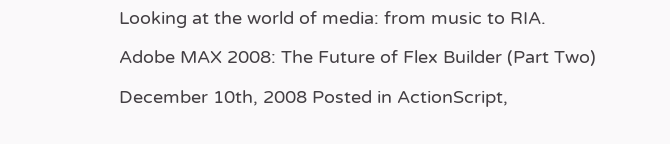Looking at the world of media: from music to RIA.

Adobe MAX 2008: The Future of Flex Builder (Part Two)

December 10th, 2008 Posted in ActionScript,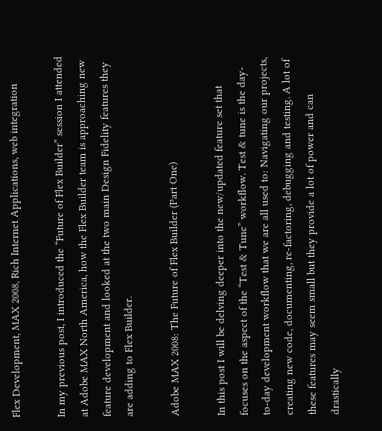Flex Development, MAX 2008, Rich Internet Applications, web integration

In my previous post, I introduced the “Future of Flex Builder” session I attended at Adobe MAX North America, how the Flex Builder team is approaching new feature development and looked at the two main Design Fidelity features they are adding to Flex Builder.

Adobe MAX 2008: The Future of Flex Builder (Part One)

In this post I will be delving deeper into the new/updated feature set that focuses on the aspect of the “Test & Tune” workflow. Test & tune is the day-to-day development workflow that we are all used to: Navigating our projects, creating new code, documenting, re-factoring, debugging and testing. A lot of these features may seem small but they provide a lot of power and can drastically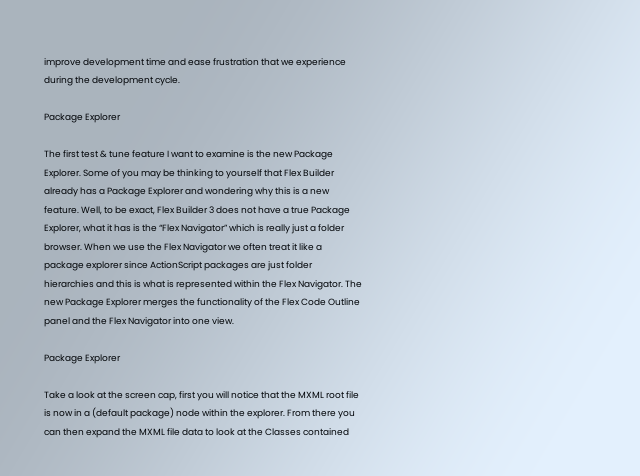improve development time and ease frustration that we experience during the development cycle.

Package Explorer

The first test & tune feature I want to examine is the new Package Explorer. Some of you may be thinking to yourself that Flex Builder already has a Package Explorer and wondering why this is a new feature. Well, to be exact, Flex Builder 3 does not have a true Package Explorer, what it has is the “Flex Navigator” which is really just a folder browser. When we use the Flex Navigator we often treat it like a package explorer since ActionScript packages are just folder hierarchies and this is what is represented within the Flex Navigator. The new Package Explorer merges the functionality of the Flex Code Outline panel and the Flex Navigator into one view.

Package Explorer

Take a look at the screen cap, first you will notice that the MXML root file is now in a (default package) node within the explorer. From there you can then expand the MXML file data to look at the Classes contained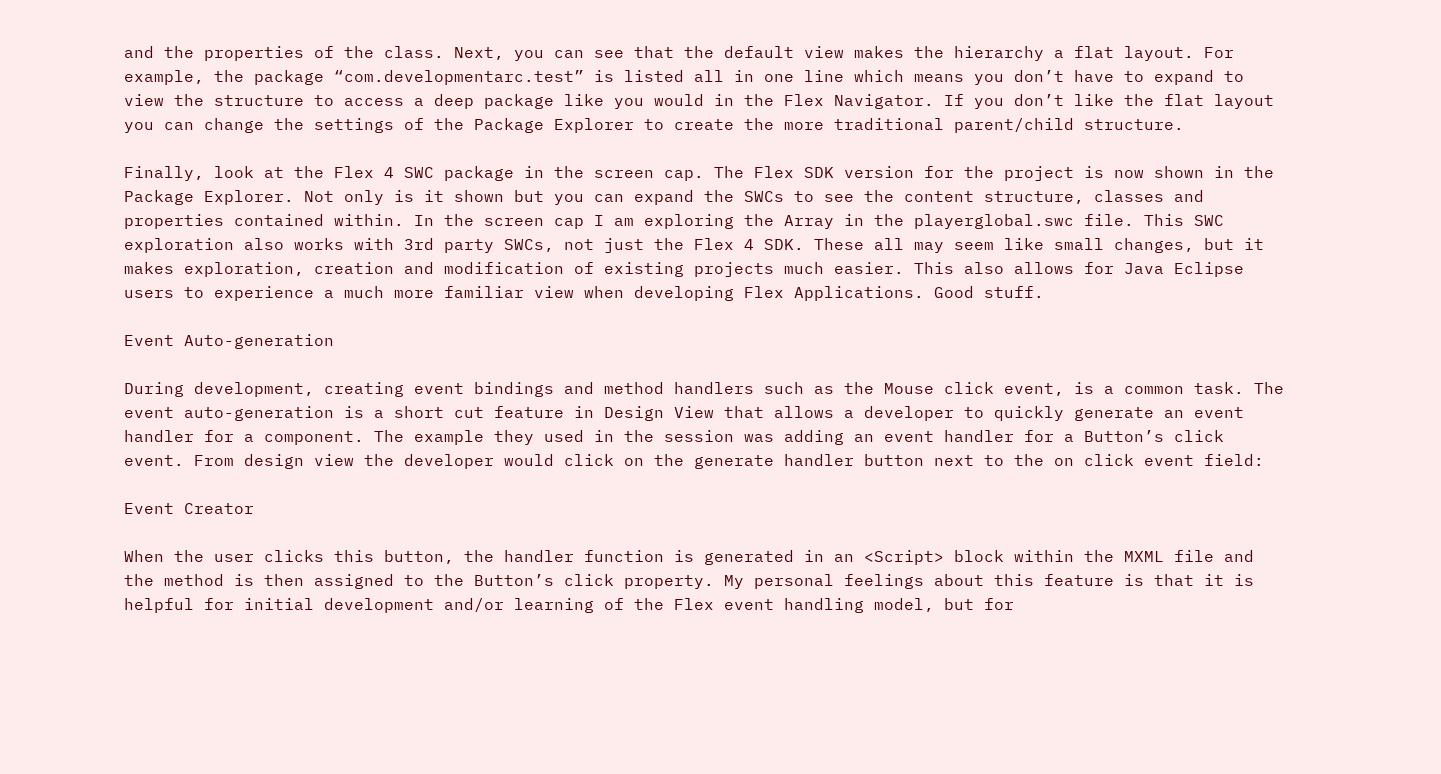and the properties of the class. Next, you can see that the default view makes the hierarchy a flat layout. For example, the package “com.developmentarc.test” is listed all in one line which means you don’t have to expand to view the structure to access a deep package like you would in the Flex Navigator. If you don’t like the flat layout you can change the settings of the Package Explorer to create the more traditional parent/child structure.

Finally, look at the Flex 4 SWC package in the screen cap. The Flex SDK version for the project is now shown in the Package Explorer. Not only is it shown but you can expand the SWCs to see the content structure, classes and properties contained within. In the screen cap I am exploring the Array in the playerglobal.swc file. This SWC exploration also works with 3rd party SWCs, not just the Flex 4 SDK. These all may seem like small changes, but it makes exploration, creation and modification of existing projects much easier. This also allows for Java Eclipse users to experience a much more familiar view when developing Flex Applications. Good stuff.

Event Auto-generation

During development, creating event bindings and method handlers such as the Mouse click event, is a common task. The event auto-generation is a short cut feature in Design View that allows a developer to quickly generate an event handler for a component. The example they used in the session was adding an event handler for a Button’s click event. From design view the developer would click on the generate handler button next to the on click event field:

Event Creator

When the user clicks this button, the handler function is generated in an <Script> block within the MXML file and the method is then assigned to the Button’s click property. My personal feelings about this feature is that it is helpful for initial development and/or learning of the Flex event handling model, but for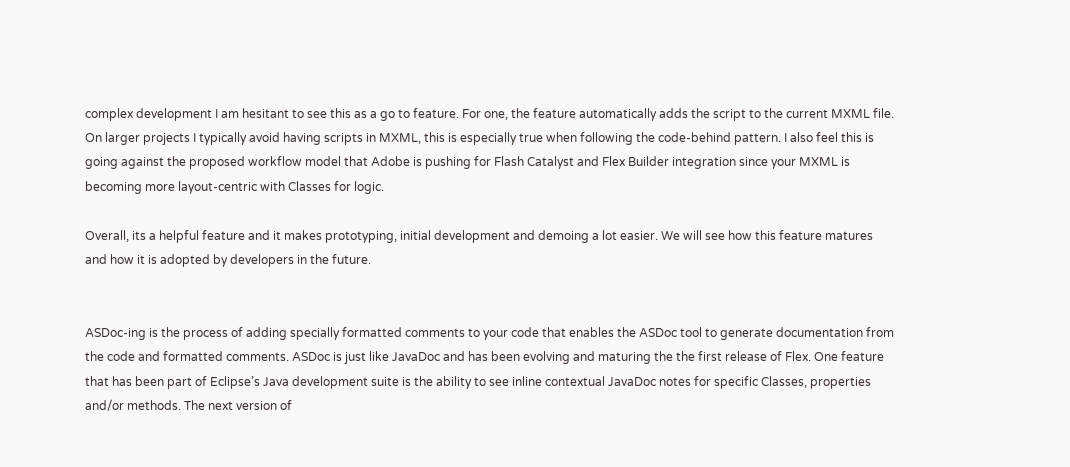complex development I am hesitant to see this as a go to feature. For one, the feature automatically adds the script to the current MXML file. On larger projects I typically avoid having scripts in MXML, this is especially true when following the code-behind pattern. I also feel this is going against the proposed workflow model that Adobe is pushing for Flash Catalyst and Flex Builder integration since your MXML is becoming more layout-centric with Classes for logic.

Overall, its a helpful feature and it makes prototyping, initial development and demoing a lot easier. We will see how this feature matures and how it is adopted by developers in the future.


ASDoc-ing is the process of adding specially formatted comments to your code that enables the ASDoc tool to generate documentation from the code and formatted comments. ASDoc is just like JavaDoc and has been evolving and maturing the the first release of Flex. One feature that has been part of Eclipse’s Java development suite is the ability to see inline contextual JavaDoc notes for specific Classes, properties and/or methods. The next version of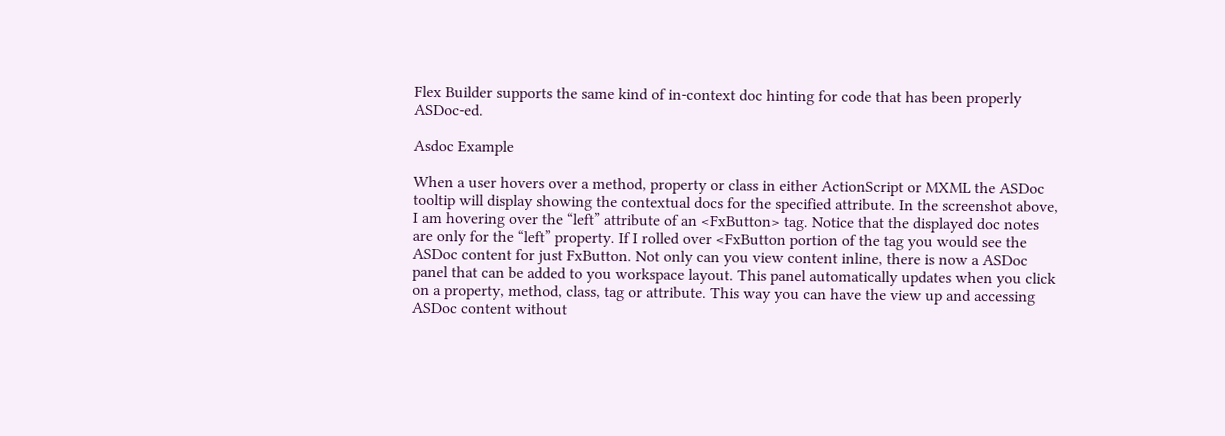Flex Builder supports the same kind of in-context doc hinting for code that has been properly ASDoc-ed.

Asdoc Example

When a user hovers over a method, property or class in either ActionScript or MXML the ASDoc tooltip will display showing the contextual docs for the specified attribute. In the screenshot above, I am hovering over the “left” attribute of an <FxButton> tag. Notice that the displayed doc notes are only for the “left” property. If I rolled over <FxButton portion of the tag you would see the ASDoc content for just FxButton. Not only can you view content inline, there is now a ASDoc panel that can be added to you workspace layout. This panel automatically updates when you click on a property, method, class, tag or attribute. This way you can have the view up and accessing ASDoc content without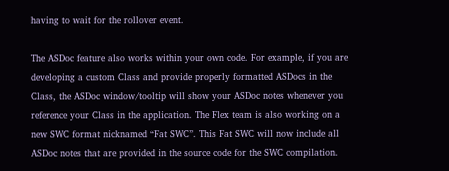having to wait for the rollover event.

The ASDoc feature also works within your own code. For example, if you are developing a custom Class and provide properly formatted ASDocs in the Class, the ASDoc window/tooltip will show your ASDoc notes whenever you reference your Class in the application. The Flex team is also working on a new SWC format nicknamed “Fat SWC”. This Fat SWC will now include all ASDoc notes that are provided in the source code for the SWC compilation.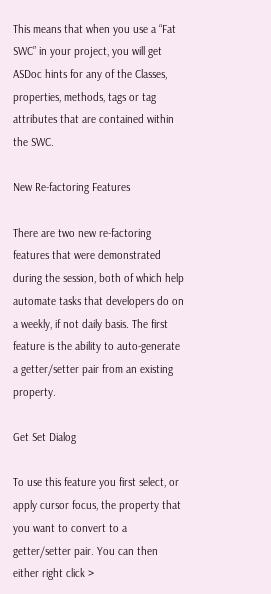This means that when you use a “Fat SWC” in your project, you will get ASDoc hints for any of the Classes, properties, methods, tags or tag attributes that are contained within the SWC.

New Re-factoring Features

There are two new re-factoring features that were demonstrated during the session, both of which help automate tasks that developers do on a weekly, if not daily basis. The first feature is the ability to auto-generate a getter/setter pair from an existing property.

Get Set Dialog

To use this feature you first select, or apply cursor focus, the property that you want to convert to a getter/setter pair. You can then either right click >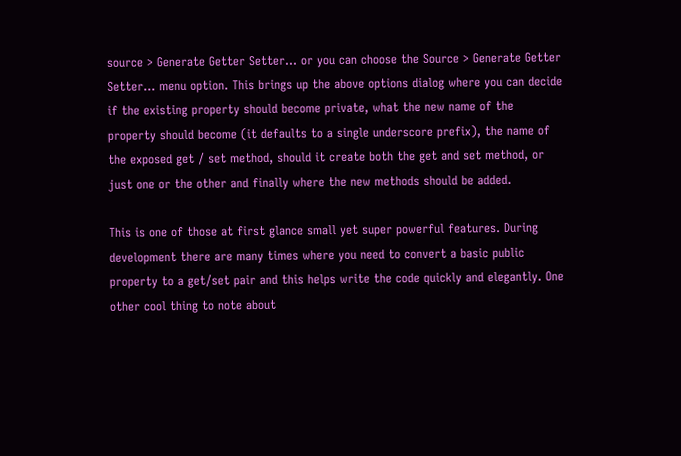source > Generate Getter Setter… or you can choose the Source > Generate Getter Setter… menu option. This brings up the above options dialog where you can decide if the existing property should become private, what the new name of the property should become (it defaults to a single underscore prefix), the name of the exposed get / set method, should it create both the get and set method, or just one or the other and finally where the new methods should be added.

This is one of those at first glance small yet super powerful features. During development there are many times where you need to convert a basic public property to a get/set pair and this helps write the code quickly and elegantly. One other cool thing to note about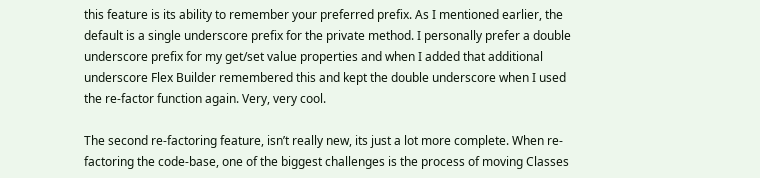this feature is its ability to remember your preferred prefix. As I mentioned earlier, the default is a single underscore prefix for the private method. I personally prefer a double underscore prefix for my get/set value properties and when I added that additional underscore Flex Builder remembered this and kept the double underscore when I used the re-factor function again. Very, very cool.

The second re-factoring feature, isn’t really new, its just a lot more complete. When re-factoring the code-base, one of the biggest challenges is the process of moving Classes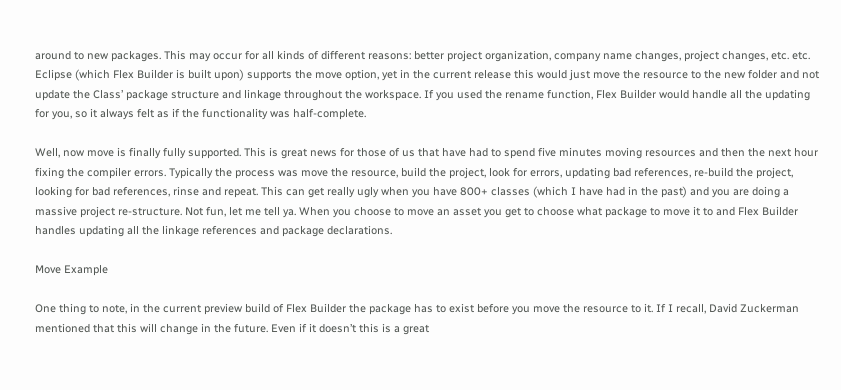around to new packages. This may occur for all kinds of different reasons: better project organization, company name changes, project changes, etc. etc. Eclipse (which Flex Builder is built upon) supports the move option, yet in the current release this would just move the resource to the new folder and not update the Class’ package structure and linkage throughout the workspace. If you used the rename function, Flex Builder would handle all the updating for you, so it always felt as if the functionality was half-complete.

Well, now move is finally fully supported. This is great news for those of us that have had to spend five minutes moving resources and then the next hour fixing the compiler errors. Typically the process was move the resource, build the project, look for errors, updating bad references, re-build the project, looking for bad references, rinse and repeat. This can get really ugly when you have 800+ classes (which I have had in the past) and you are doing a massive project re-structure. Not fun, let me tell ya. When you choose to move an asset you get to choose what package to move it to and Flex Builder handles updating all the linkage references and package declarations.

Move Example

One thing to note, in the current preview build of Flex Builder the package has to exist before you move the resource to it. If I recall, David Zuckerman mentioned that this will change in the future. Even if it doesn’t this is a great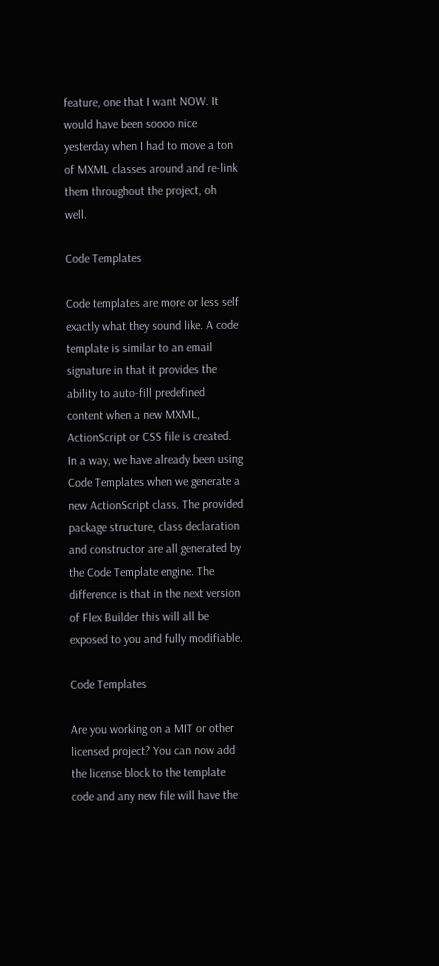feature, one that I want NOW. It would have been soooo nice yesterday when I had to move a ton of MXML classes around and re-link them throughout the project, oh well.

Code Templates

Code templates are more or less self exactly what they sound like. A code template is similar to an email signature in that it provides the ability to auto-fill predefined content when a new MXML, ActionScript or CSS file is created. In a way, we have already been using Code Templates when we generate a new ActionScript class. The provided package structure, class declaration and constructor are all generated by the Code Template engine. The difference is that in the next version of Flex Builder this will all be exposed to you and fully modifiable.

Code Templates

Are you working on a MIT or other licensed project? You can now add the license block to the template code and any new file will have the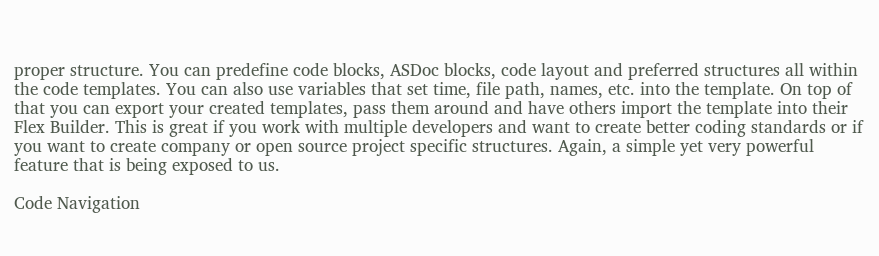proper structure. You can predefine code blocks, ASDoc blocks, code layout and preferred structures all within the code templates. You can also use variables that set time, file path, names, etc. into the template. On top of that you can export your created templates, pass them around and have others import the template into their Flex Builder. This is great if you work with multiple developers and want to create better coding standards or if you want to create company or open source project specific structures. Again, a simple yet very powerful feature that is being exposed to us.

Code Navigation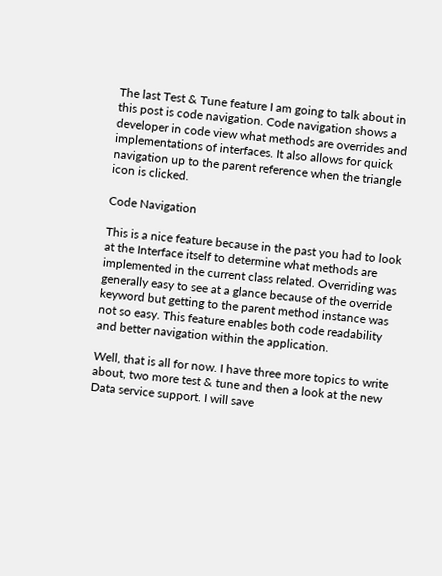The last Test & Tune feature I am going to talk about in this post is code navigation. Code navigation shows a developer in code view what methods are overrides and implementations of interfaces. It also allows for quick navigation up to the parent reference when the triangle icon is clicked.

Code Navigation

This is a nice feature because in the past you had to look at the Interface itself to determine what methods are implemented in the current class related. Overriding was generally easy to see at a glance because of the override keyword but getting to the parent method instance was not so easy. This feature enables both code readability and better navigation within the application.

Well, that is all for now. I have three more topics to write about, two more test & tune and then a look at the new Data service support. I will save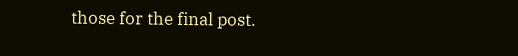those for the final post.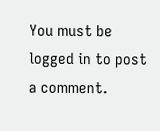You must be logged in to post a comment.